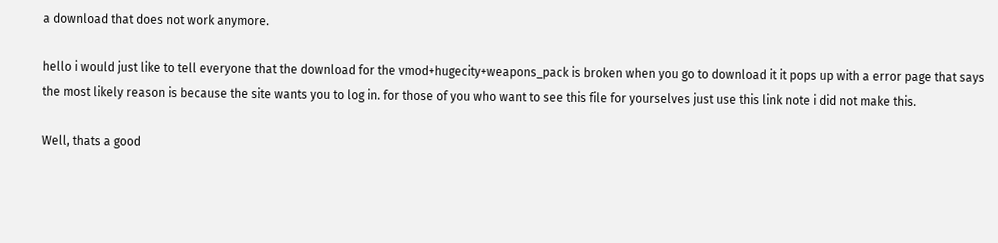a download that does not work anymore.

hello i would just like to tell everyone that the download for the vmod+hugecity+weapons_pack is broken when you go to download it it pops up with a error page that says the most likely reason is because the site wants you to log in. for those of you who want to see this file for yourselves just use this link note i did not make this.

Well, thats a good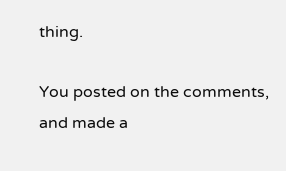thing.

You posted on the comments, and made a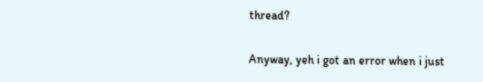thread?

Anyway, yeh i got an error when i just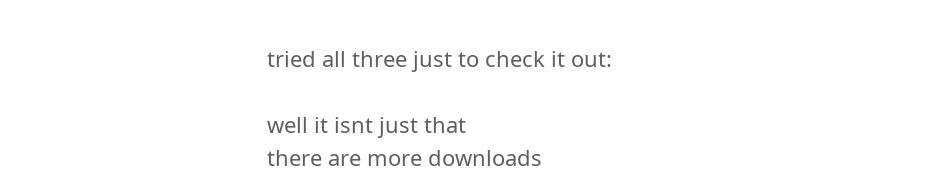tried all three just to check it out:

well it isnt just that
there are more downloads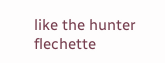like the hunter flechette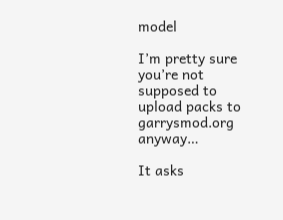model

I’m pretty sure you’re not supposed to upload packs to garrysmod.org anyway…

It asks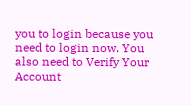you to login because you need to login now. You also need to Verify Your Account